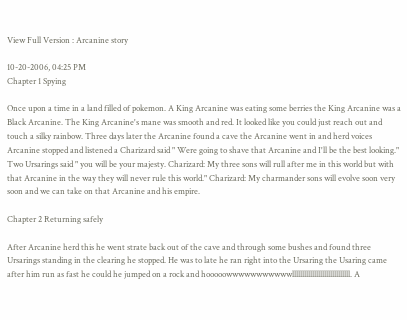View Full Version : Arcanine story

10-20-2006, 04:25 PM
Chapter 1 Spying

Once upon a time in a land filled of pokemon. A King Arcanine was eating some berries the King Arcanine was a Black Arcanine. The King Arcanine's mane was smooth and red. It looked like you could just reach out and touch a silky rainbow. Three days later the Arcanine found a cave the Arcanine went in and herd voices Arcanine stopped and listened a Charizard said " Were going to shave that Arcanine and I'll be the best looking." Two Ursarings said " you will be your majesty. Charizard: My three sons will rull after me in this world but with that Arcanine in the way they will never rule this world." Charizard: My charmander sons will evolve soon very soon and we can take on that Arcanine and his empire.

Chapter 2 Returning safely

After Arcanine herd this he went strate back out of the cave and through some bushes and found three Ursarings standing in the clearing he stopped. He was to late he ran right into the Ursaring the Usaring came after him run as fast he could he jumped on a rock and hooooowwwwwwwwwwwlllllllllllllllllllllllllllll. A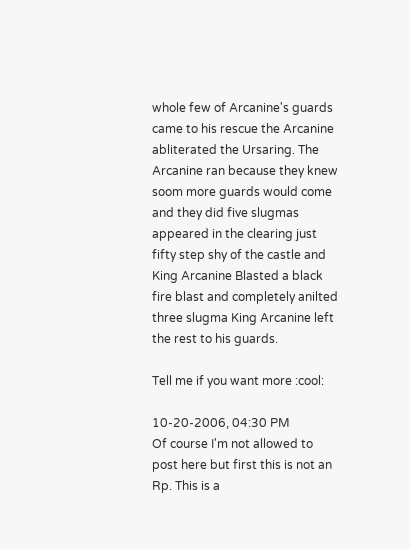whole few of Arcanine's guards came to his rescue the Arcanine abliterated the Ursaring. The Arcanine ran because they knew soom more guards would come and they did five slugmas appeared in the clearing just fifty step shy of the castle and King Arcanine Blasted a black fire blast and completely anilted three slugma King Arcanine left the rest to his guards.

Tell me if you want more :cool:

10-20-2006, 04:30 PM
Of course I'm not allowed to post here but first this is not an Rp. This is a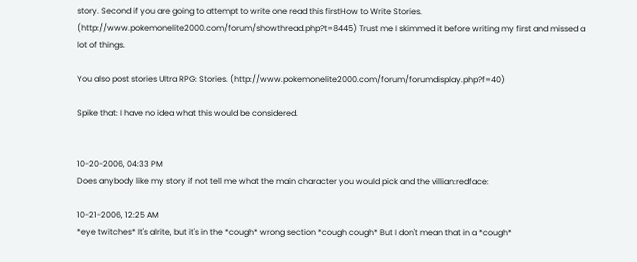story. Second if you are going to attempt to write one read this firstHow to Write Stories. (http://www.pokemonelite2000.com/forum/showthread.php?t=8445) Trust me I skimmed it before writing my first and missed a lot of things.

You also post stories Ultra RPG: Stories. (http://www.pokemonelite2000.com/forum/forumdisplay.php?f=40)

Spike that: I have no idea what this would be considered.


10-20-2006, 04:33 PM
Does anybody like my story if not tell me what the main character you would pick and the villian:redface:

10-21-2006, 12:25 AM
*eye twitches* It's alrite, but it's in the *cough* wrong section *cough cough* But I don't mean that in a *cough*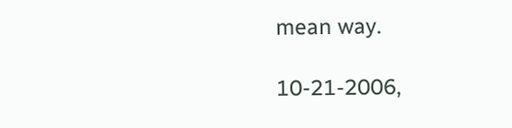mean way.

10-21-2006,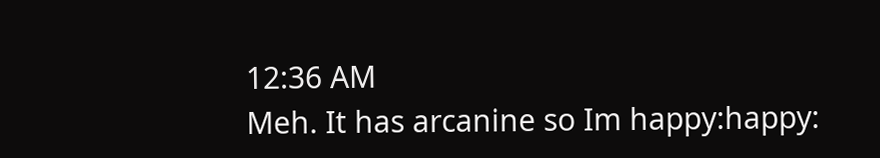12:36 AM
Meh. It has arcanine so Im happy:happy: